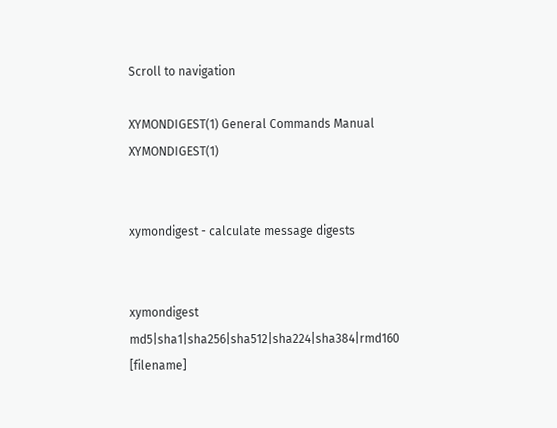Scroll to navigation

XYMONDIGEST(1) General Commands Manual XYMONDIGEST(1)


xymondigest - calculate message digests


xymondigest md5|sha1|sha256|sha512|sha224|sha384|rmd160 [filename]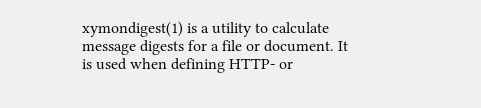xymondigest(1) is a utility to calculate message digests for a file or document. It is used when defining HTTP- or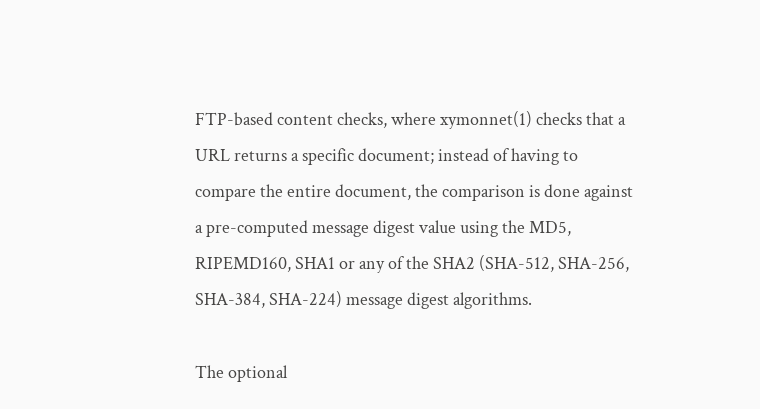FTP-based content checks, where xymonnet(1) checks that a URL returns a specific document; instead of having to compare the entire document, the comparison is done against a pre-computed message digest value using the MD5, RIPEMD160, SHA1 or any of the SHA2 (SHA-512, SHA-256, SHA-384, SHA-224) message digest algorithms.

The optional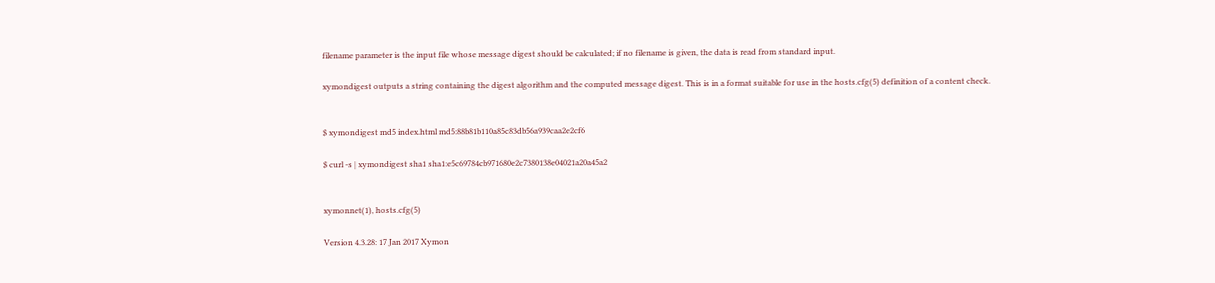filename parameter is the input file whose message digest should be calculated; if no filename is given, the data is read from standard input.

xymondigest outputs a string containing the digest algorithm and the computed message digest. This is in a format suitable for use in the hosts.cfg(5) definition of a content check.


$ xymondigest md5 index.html md5:88b81b110a85c83db56a939caa2e2cf6

$ curl -s | xymondigest sha1 sha1:e5c69784cb971680e2c7380138e04021a20a45a2


xymonnet(1), hosts.cfg(5)

Version 4.3.28: 17 Jan 2017 Xymon